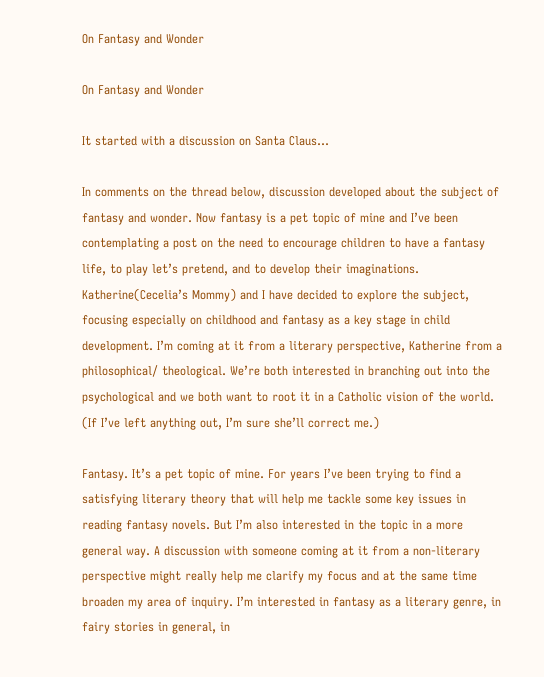On Fantasy and Wonder

On Fantasy and Wonder

It started with a discussion on Santa Claus…

In comments on the thread below, discussion developed about the subject of fantasy and wonder. Now fantasy is a pet topic of mine and I’ve been contemplating a post on the need to encourage children to have a fantasy life, to play let’s pretend, and to develop their imaginations.  Katherine(Cecelia’s Mommy) and I have decided to explore the subject, focusing especially on childhood and fantasy as a key stage in child development. I’m coming at it from a literary perspective, Katherine from a philosophical/ theological. We’re both interested in branching out into the psychological and we both want to root it in a Catholic vision of the world. (If I’ve left anything out, I’m sure she’ll correct me.)

Fantasy. It’s a pet topic of mine. For years I’ve been trying to find a satisfying literary theory that will help me tackle some key issues in reading fantasy novels. But I’m also interested in the topic in a more general way. A discussion with someone coming at it from a non-literary perspective might really help me clarify my focus and at the same time broaden my area of inquiry. I’m interested in fantasy as a literary genre, in fairy stories in general, in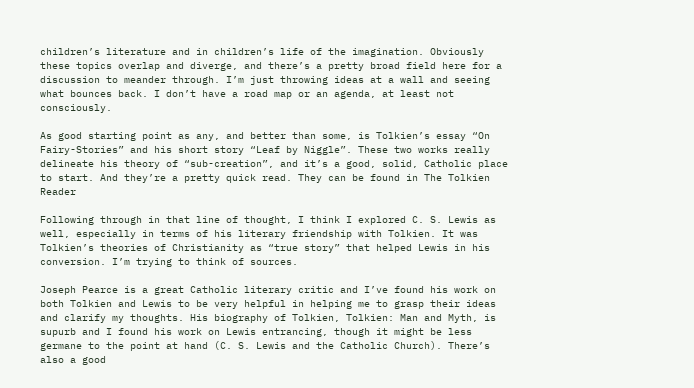children’s literature and in children’s life of the imagination. Obviously these topics overlap and diverge, and there’s a pretty broad field here for a discussion to meander through. I’m just throwing ideas at a wall and seeing what bounces back. I don’t have a road map or an agenda, at least not consciously.

As good starting point as any, and better than some, is Tolkien’s essay “On Fairy-Stories” and his short story “Leaf by Niggle”. These two works really delineate his theory of “sub-creation”, and it’s a good, solid, Catholic place to start. And they’re a pretty quick read. They can be found in The Tolkien Reader

Following through in that line of thought, I think I explored C. S. Lewis as well, especially in terms of his literary friendship with Tolkien. It was Tolkien’s theories of Christianity as “true story” that helped Lewis in his conversion. I’m trying to think of sources.

Joseph Pearce is a great Catholic literary critic and I’ve found his work on both Tolkien and Lewis to be very helpful in helping me to grasp their ideas and clarify my thoughts. His biography of Tolkien, Tolkien: Man and Myth, is supurb and I found his work on Lewis entrancing, though it might be less germane to the point at hand (C. S. Lewis and the Catholic Church). There’s also a good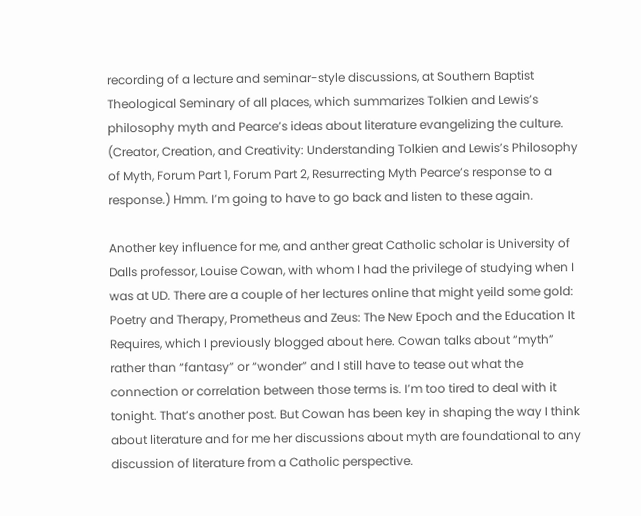recording of a lecture and seminar-style discussions, at Southern Baptist Theological Seminary of all places, which summarizes Tolkien and Lewis’s philosophy myth and Pearce’s ideas about literature evangelizing the culture.  (Creator, Creation, and Creativity: Understanding Tolkien and Lewis’s Philosophy of Myth, Forum Part 1, Forum Part 2, Resurrecting Myth Pearce’s response to a response.) Hmm. I’m going to have to go back and listen to these again.

Another key influence for me, and anther great Catholic scholar is University of Dalls professor, Louise Cowan, with whom I had the privilege of studying when I was at UD. There are a couple of her lectures online that might yeild some gold: Poetry and Therapy, Prometheus and Zeus: The New Epoch and the Education It Requires, which I previously blogged about here. Cowan talks about “myth” rather than “fantasy” or “wonder” and I still have to tease out what the connection or correlation between those terms is. I’m too tired to deal with it tonight. That’s another post. But Cowan has been key in shaping the way I think about literature and for me her discussions about myth are foundational to any discussion of literature from a Catholic perspective.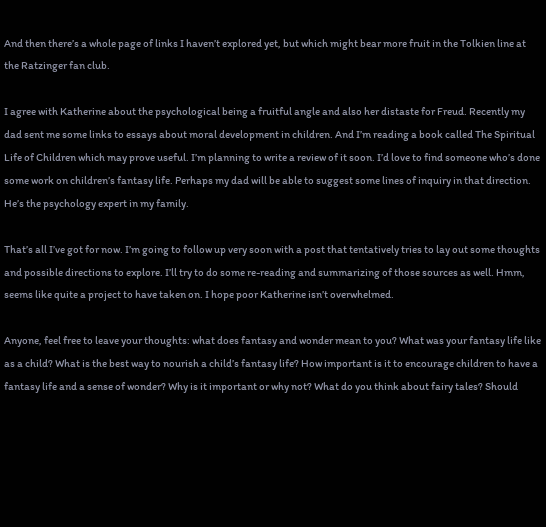And then there’s a whole page of links I haven’t explored yet, but which might bear more fruit in the Tolkien line at the Ratzinger fan club.

I agree with Katherine about the psychological being a fruitful angle and also her distaste for Freud. Recently my dad sent me some links to essays about moral development in children. And I’m reading a book called The Spiritual Life of Children which may prove useful. I’m planning to write a review of it soon. I’d love to find someone who’s done some work on children’s fantasy life. Perhaps my dad will be able to suggest some lines of inquiry in that direction. He’s the psychology expert in my family.

That’s all I’ve got for now. I’m going to follow up very soon with a post that tentatively tries to lay out some thoughts and possible directions to explore. I’ll try to do some re-reading and summarizing of those sources as well. Hmm, seems like quite a project to have taken on. I hope poor Katherine isn’t overwhelmed.

Anyone, feel free to leave your thoughts: what does fantasy and wonder mean to you? What was your fantasy life like as a child? What is the best way to nourish a child’s fantasy life? How important is it to encourage children to have a fantasy life and a sense of wonder? Why is it important or why not? What do you think about fairy tales? Should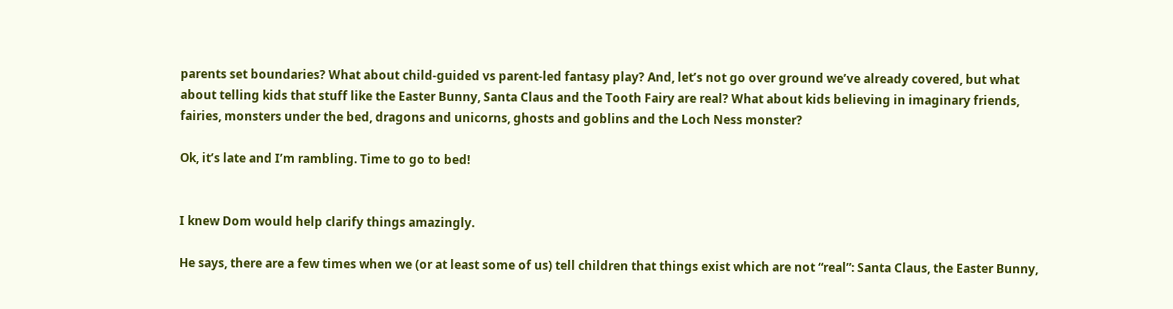parents set boundaries? What about child-guided vs parent-led fantasy play? And, let’s not go over ground we’ve already covered, but what about telling kids that stuff like the Easter Bunny, Santa Claus and the Tooth Fairy are real? What about kids believing in imaginary friends, fairies, monsters under the bed, dragons and unicorns, ghosts and goblins and the Loch Ness monster?

Ok, it’s late and I’m rambling. Time to go to bed!


I knew Dom would help clarify things amazingly.

He says, there are a few times when we (or at least some of us) tell children that things exist which are not “real”: Santa Claus, the Easter Bunny,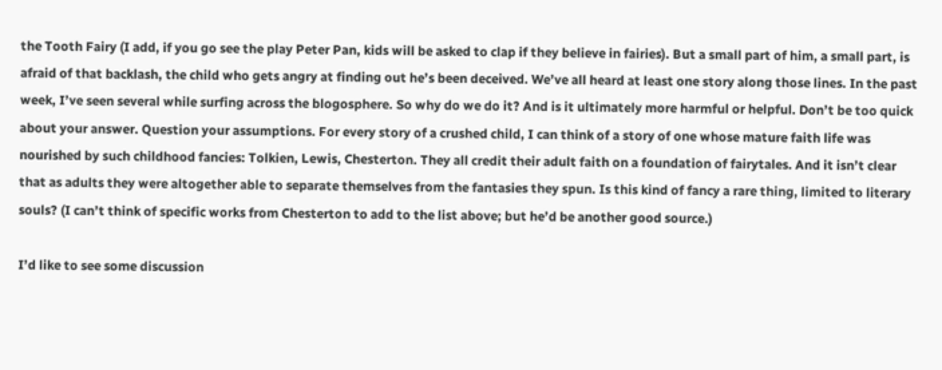the Tooth Fairy (I add, if you go see the play Peter Pan, kids will be asked to clap if they believe in fairies). But a small part of him, a small part, is afraid of that backlash, the child who gets angry at finding out he’s been deceived. We’ve all heard at least one story along those lines. In the past week, I’ve seen several while surfing across the blogosphere. So why do we do it? And is it ultimately more harmful or helpful. Don’t be too quick about your answer. Question your assumptions. For every story of a crushed child, I can think of a story of one whose mature faith life was nourished by such childhood fancies: Tolkien, Lewis, Chesterton. They all credit their adult faith on a foundation of fairytales. And it isn’t clear that as adults they were altogether able to separate themselves from the fantasies they spun. Is this kind of fancy a rare thing, limited to literary souls? (I can’t think of specific works from Chesterton to add to the list above; but he’d be another good source.)

I’d like to see some discussion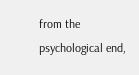from the psychological end,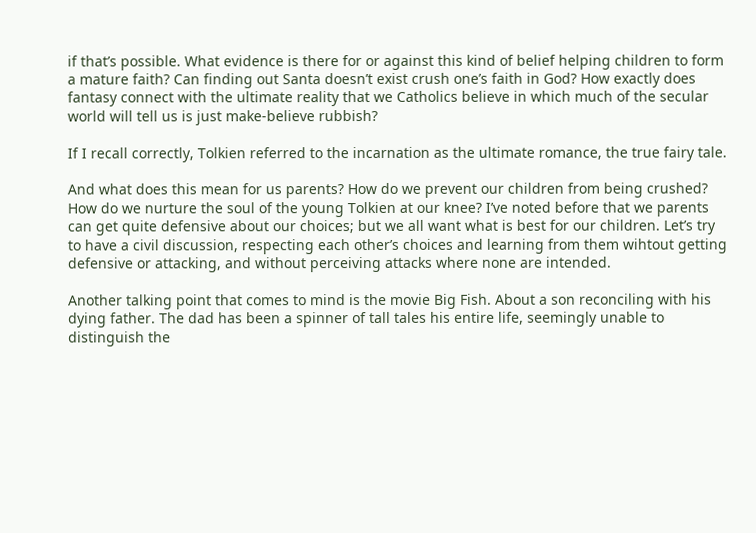if that’s possible. What evidence is there for or against this kind of belief helping children to form a mature faith? Can finding out Santa doesn’t exist crush one’s faith in God? How exactly does fantasy connect with the ultimate reality that we Catholics believe in which much of the secular world will tell us is just make-believe rubbish?

If I recall correctly, Tolkien referred to the incarnation as the ultimate romance, the true fairy tale.

And what does this mean for us parents? How do we prevent our children from being crushed? How do we nurture the soul of the young Tolkien at our knee? I’ve noted before that we parents can get quite defensive about our choices; but we all want what is best for our children. Let’s try to have a civil discussion, respecting each other’s choices and learning from them wihtout getting defensive or attacking, and without perceiving attacks where none are intended.

Another talking point that comes to mind is the movie Big Fish. About a son reconciling with his dying father. The dad has been a spinner of tall tales his entire life, seemingly unable to distinguish the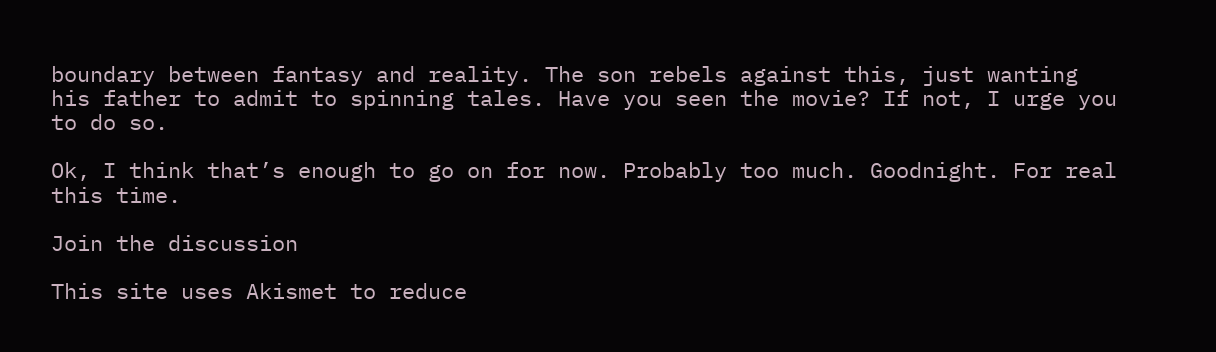boundary between fantasy and reality. The son rebels against this, just wanting his father to admit to spinning tales. Have you seen the movie? If not, I urge you to do so.

Ok, I think that’s enough to go on for now. Probably too much. Goodnight. For real this time.

Join the discussion

This site uses Akismet to reduce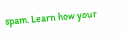spam. Learn how your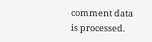comment data is processed.